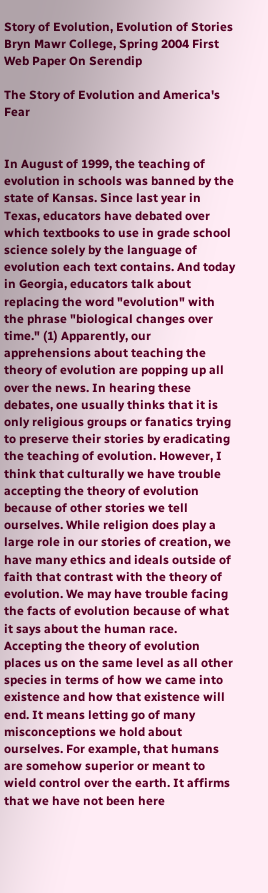Story of Evolution, Evolution of Stories Bryn Mawr College, Spring 2004 First Web Paper On Serendip

The Story of Evolution and America's Fear


In August of 1999, the teaching of evolution in schools was banned by the state of Kansas. Since last year in Texas, educators have debated over which textbooks to use in grade school science solely by the language of evolution each text contains. And today in Georgia, educators talk about replacing the word "evolution" with the phrase "biological changes over time." (1) Apparently, our apprehensions about teaching the theory of evolution are popping up all over the news. In hearing these debates, one usually thinks that it is only religious groups or fanatics trying to preserve their stories by eradicating the teaching of evolution. However, I think that culturally we have trouble accepting the theory of evolution because of other stories we tell ourselves. While religion does play a large role in our stories of creation, we have many ethics and ideals outside of faith that contrast with the theory of evolution. We may have trouble facing the facts of evolution because of what it says about the human race. Accepting the theory of evolution places us on the same level as all other species in terms of how we came into existence and how that existence will end. It means letting go of many misconceptions we hold about ourselves. For example, that humans are somehow superior or meant to wield control over the earth. It affirms that we have not been here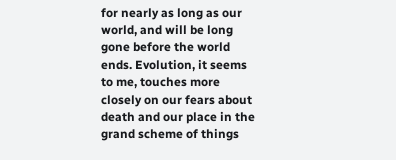for nearly as long as our world, and will be long gone before the world ends. Evolution, it seems to me, touches more closely on our fears about death and our place in the grand scheme of things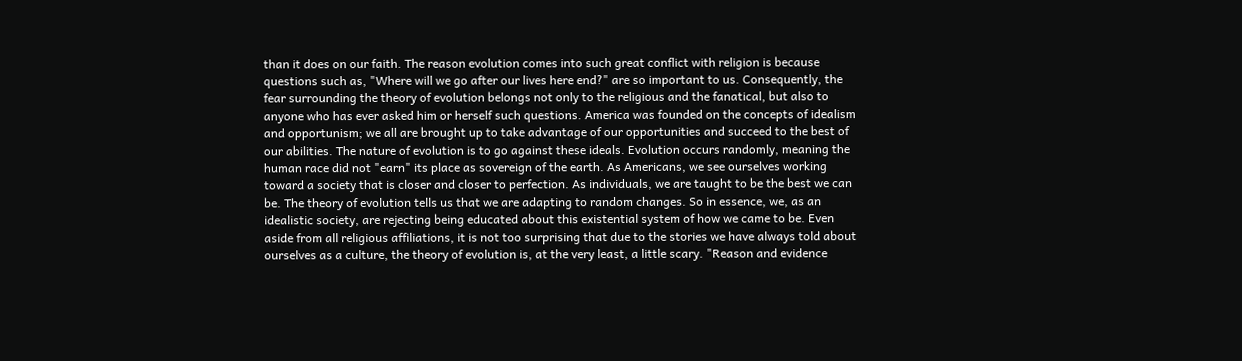than it does on our faith. The reason evolution comes into such great conflict with religion is because questions such as, "Where will we go after our lives here end?" are so important to us. Consequently, the fear surrounding the theory of evolution belongs not only to the religious and the fanatical, but also to anyone who has ever asked him or herself such questions. America was founded on the concepts of idealism and opportunism; we all are brought up to take advantage of our opportunities and succeed to the best of our abilities. The nature of evolution is to go against these ideals. Evolution occurs randomly, meaning the human race did not "earn" its place as sovereign of the earth. As Americans, we see ourselves working toward a society that is closer and closer to perfection. As individuals, we are taught to be the best we can be. The theory of evolution tells us that we are adapting to random changes. So in essence, we, as an idealistic society, are rejecting being educated about this existential system of how we came to be. Even aside from all religious affiliations, it is not too surprising that due to the stories we have always told about ourselves as a culture, the theory of evolution is, at the very least, a little scary. "Reason and evidence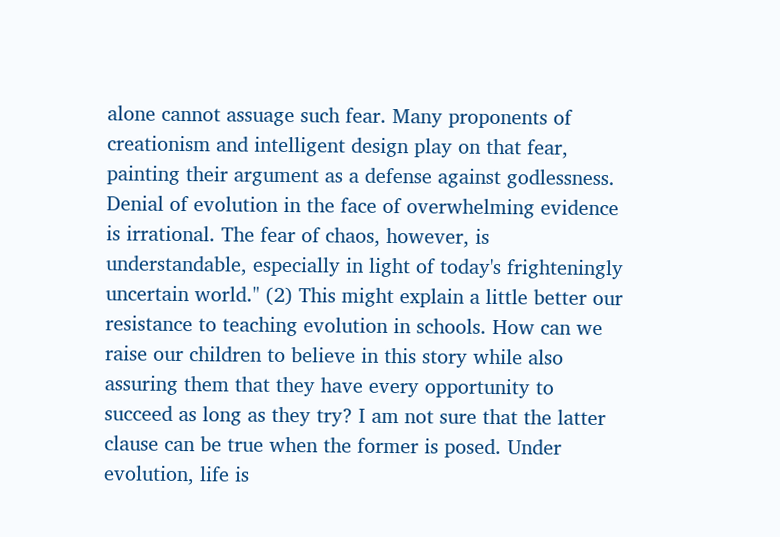alone cannot assuage such fear. Many proponents of creationism and intelligent design play on that fear, painting their argument as a defense against godlessness. Denial of evolution in the face of overwhelming evidence is irrational. The fear of chaos, however, is understandable, especially in light of today's frighteningly uncertain world." (2) This might explain a little better our resistance to teaching evolution in schools. How can we raise our children to believe in this story while also assuring them that they have every opportunity to succeed as long as they try? I am not sure that the latter clause can be true when the former is posed. Under evolution, life is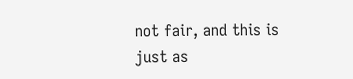not fair, and this is just as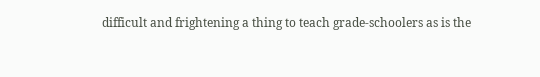difficult and frightening a thing to teach grade-schoolers as is the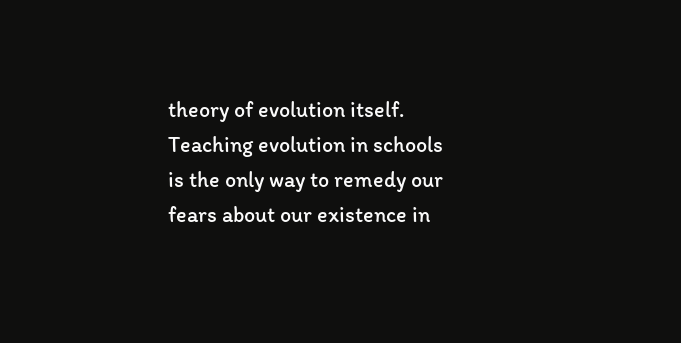theory of evolution itself. Teaching evolution in schools is the only way to remedy our fears about our existence in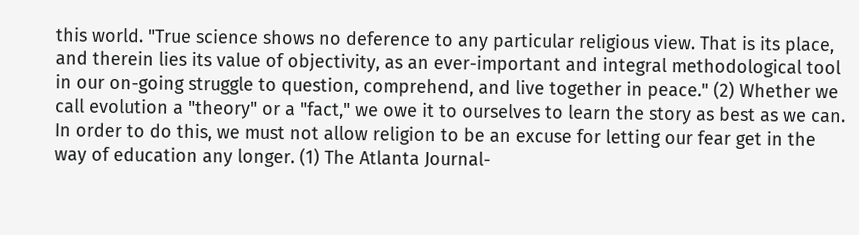this world. "True science shows no deference to any particular religious view. That is its place, and therein lies its value of objectivity, as an ever-important and integral methodological tool in our on-going struggle to question, comprehend, and live together in peace." (2) Whether we call evolution a "theory" or a "fact," we owe it to ourselves to learn the story as best as we can. In order to do this, we must not allow religion to be an excuse for letting our fear get in the way of education any longer. (1) The Atlanta Journal-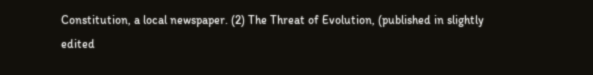Constitution, a local newspaper. (2) The Threat of Evolution, (published in slightly edited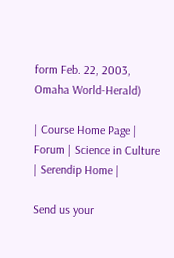form Feb. 22, 2003, Omaha World-Herald)

| Course Home Page | Forum | Science in Culture | Serendip Home |

Send us your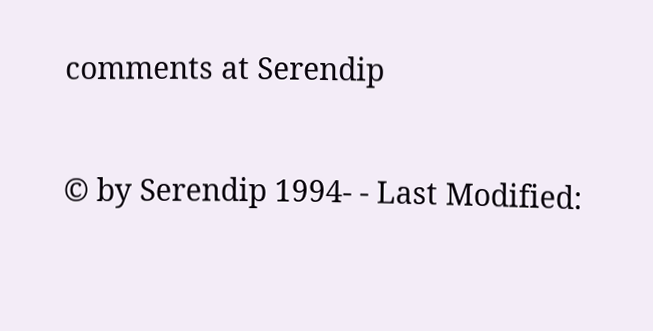comments at Serendip

© by Serendip 1994- - Last Modified: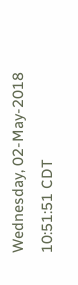Wednesday, 02-May-2018 10:51:51 CDT